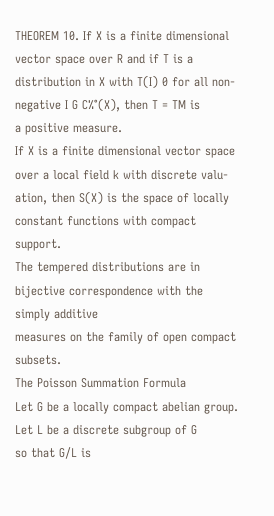THEOREM 10. If X is a finite dimensional vector space over R and if T is a
distribution in X with T(I) 0 for all non-negative I G C%°(X), then T = TM is
a positive measure.
If X is a finite dimensional vector space over a local field k with discrete valu-
ation, then S(X) is the space of locally constant functions with compact support.
The tempered distributions are in bijective correspondence with the simply additive
measures on the family of open compact subsets.
The Poisson Summation Formula
Let G be a locally compact abelian group. Let L be a discrete subgroup of G
so that G/L is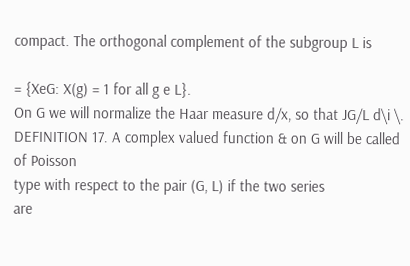compact. The orthogonal complement of the subgroup L is

= {XeG: X(g) = 1 for all g e L}.
On G we will normalize the Haar measure d/x, so that JG/L d\i \.
DEFINITION 17. A complex valued function & on G will be called of Poisson
type with respect to the pair (G, L) if the two series
are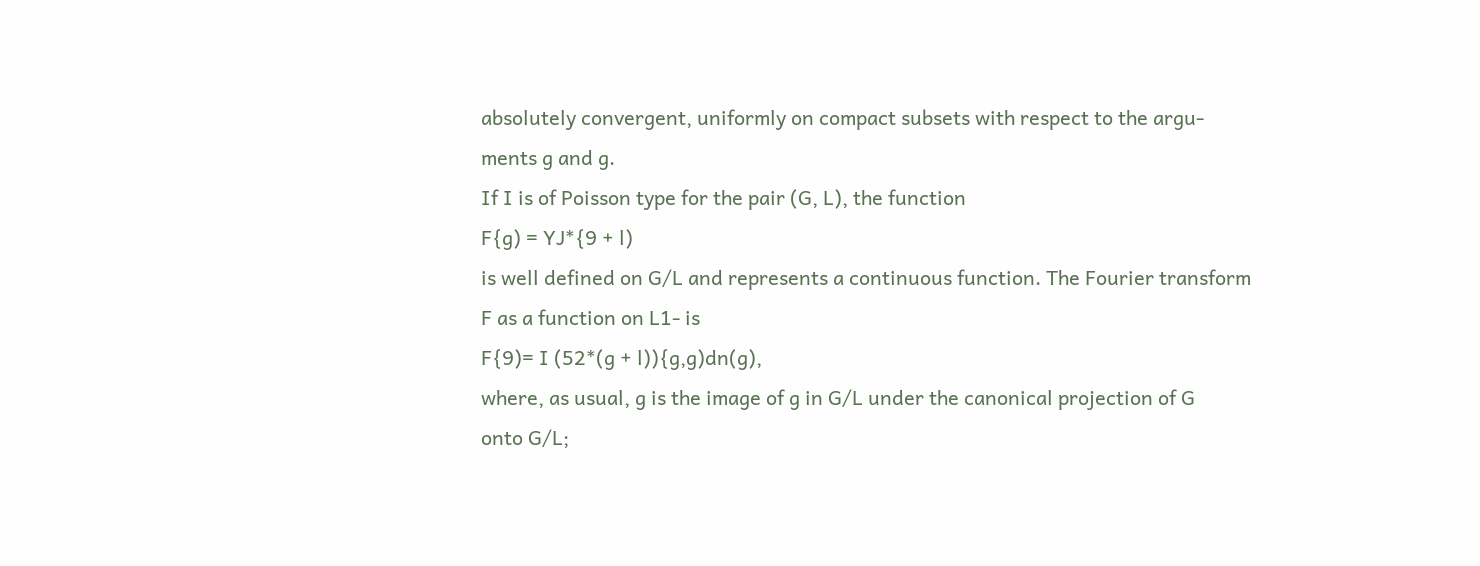absolutely convergent, uniformly on compact subsets with respect to the argu-
ments g and g.
If I is of Poisson type for the pair (G, L), the function
F{g) = YJ*{9 + l)
is well defined on G/L and represents a continuous function. The Fourier transform
F as a function on L1- is
F{9)= I (52*(g + l)){g,g)dn(g),
where, as usual, g is the image of g in G/L under the canonical projection of G
onto G/L;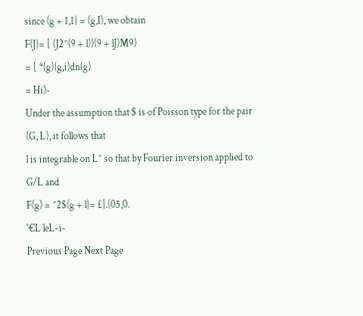since (g + 1,1} = (g,I), we obtain
F(J}= [ (J2^(9 + l))(9 + lJ)M9)
= [ *(g){g,i)dn(g)
= Hi)-
Under the assumption that $ is of Poisson type for the pair (G, L), it follows that
l is integrable on L^ so that by Fourier inversion applied to G/L and
F(g) = ^2$(g + l}= £|.(05,0.
'€L leL-i-
Previous Page Next Page